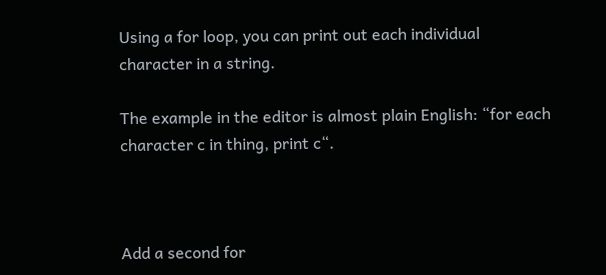Using a for loop, you can print out each individual character in a string.

The example in the editor is almost plain English: “for each character c in thing, print c“.



Add a second for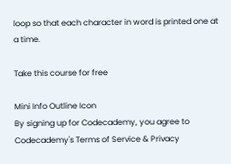loop so that each character in word is printed one at a time.

Take this course for free

Mini Info Outline Icon
By signing up for Codecademy, you agree to Codecademy's Terms of Service & Privacy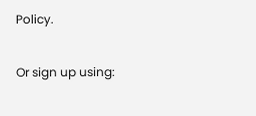Policy.

Or sign up using: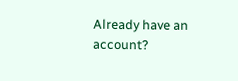Already have an account?